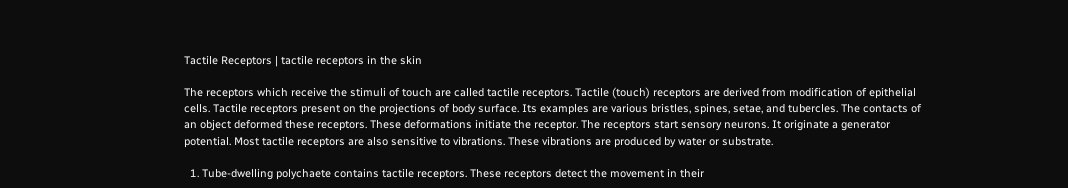Tactile Receptors | tactile receptors in the skin

The receptors which receive the stimuli of touch are called tactile receptors. Tactile (touch) receptors are derived from modification of epithelial cells. Tactile receptors present on the projections of body surface. Its examples are various bristles, spines, setae, and tubercles. The contacts of an object deformed these receptors. These deformations initiate the receptor. The receptors start sensory neurons. It originate a generator potential. Most tactile receptors are also sensitive to vibrations. These vibrations are produced by water or substrate.

  1. Tube-dwelling polychaete contains tactile receptors. These receptors detect the movement in their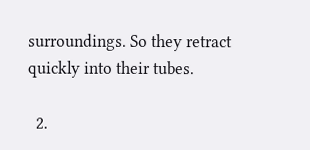surroundings. So they retract quickly into their tubes.

  2.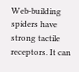Web-building spiders have strong tactile receptors. It can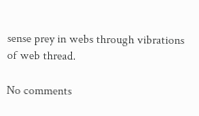sense prey in webs through vibrations of web thread.

No comments